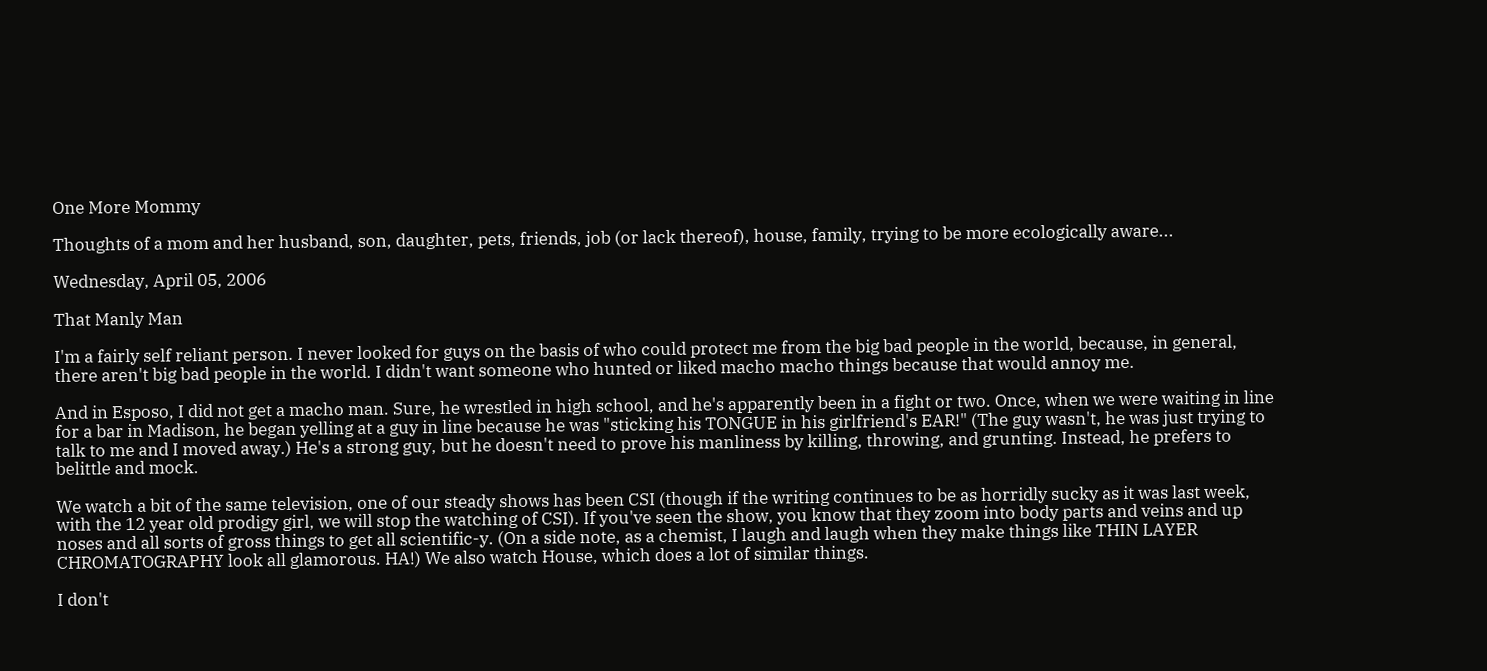One More Mommy

Thoughts of a mom and her husband, son, daughter, pets, friends, job (or lack thereof), house, family, trying to be more ecologically aware...

Wednesday, April 05, 2006

That Manly Man

I'm a fairly self reliant person. I never looked for guys on the basis of who could protect me from the big bad people in the world, because, in general, there aren't big bad people in the world. I didn't want someone who hunted or liked macho macho things because that would annoy me.

And in Esposo, I did not get a macho man. Sure, he wrestled in high school, and he's apparently been in a fight or two. Once, when we were waiting in line for a bar in Madison, he began yelling at a guy in line because he was "sticking his TONGUE in his girlfriend's EAR!" (The guy wasn't, he was just trying to talk to me and I moved away.) He's a strong guy, but he doesn't need to prove his manliness by killing, throwing, and grunting. Instead, he prefers to belittle and mock.

We watch a bit of the same television, one of our steady shows has been CSI (though if the writing continues to be as horridly sucky as it was last week, with the 12 year old prodigy girl, we will stop the watching of CSI). If you've seen the show, you know that they zoom into body parts and veins and up noses and all sorts of gross things to get all scientific-y. (On a side note, as a chemist, I laugh and laugh when they make things like THIN LAYER CHROMATOGRAPHY look all glamorous. HA!) We also watch House, which does a lot of similar things.

I don't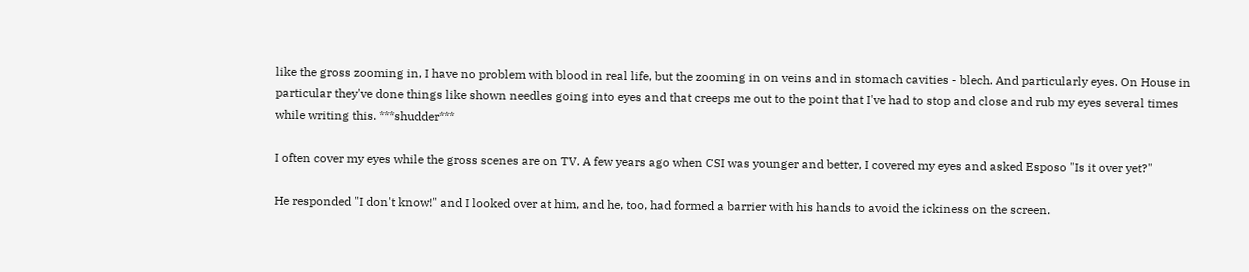like the gross zooming in, I have no problem with blood in real life, but the zooming in on veins and in stomach cavities - blech. And particularly eyes. On House in particular they've done things like shown needles going into eyes and that creeps me out to the point that I've had to stop and close and rub my eyes several times while writing this. ***shudder***

I often cover my eyes while the gross scenes are on TV. A few years ago when CSI was younger and better, I covered my eyes and asked Esposo "Is it over yet?"

He responded "I don't know!" and I looked over at him, and he, too, had formed a barrier with his hands to avoid the ickiness on the screen.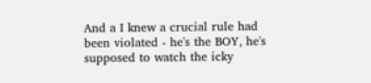And a I knew a crucial rule had been violated - he's the BOY, he's supposed to watch the icky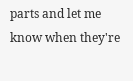parts and let me know when they're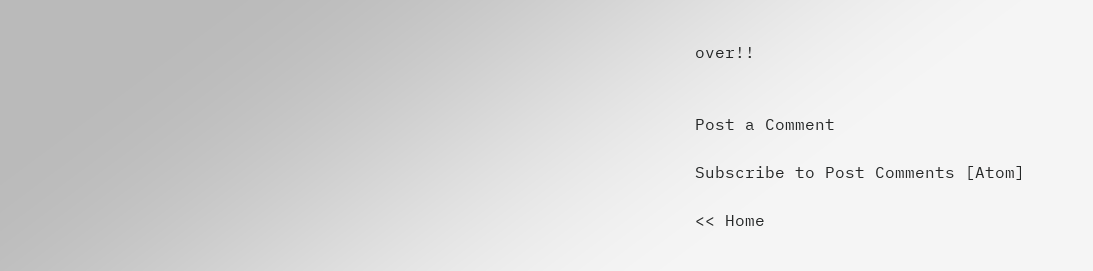over!!


Post a Comment

Subscribe to Post Comments [Atom]

<< Home